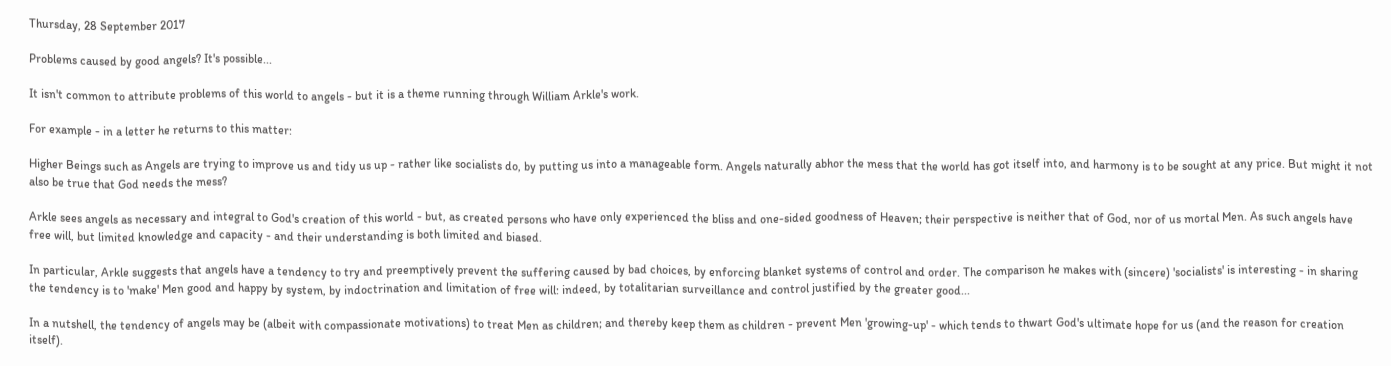Thursday, 28 September 2017

Problems caused by good angels? It's possible...

It isn't common to attribute problems of this world to angels - but it is a theme running through William Arkle's work.

For example - in a letter he returns to this matter:

Higher Beings such as Angels are trying to improve us and tidy us up - rather like socialists do, by putting us into a manageable form. Angels naturally abhor the mess that the world has got itself into, and harmony is to be sought at any price. But might it not also be true that God needs the mess?

Arkle sees angels as necessary and integral to God's creation of this world - but, as created persons who have only experienced the bliss and one-sided goodness of Heaven; their perspective is neither that of God, nor of us mortal Men. As such angels have free will, but limited knowledge and capacity - and their understanding is both limited and biased.

In particular, Arkle suggests that angels have a tendency to try and preemptively prevent the suffering caused by bad choices, by enforcing blanket systems of control and order. The comparison he makes with (sincere) 'socialists' is interesting - in sharing the tendency is to 'make' Men good and happy by system, by indoctrination and limitation of free will: indeed, by totalitarian surveillance and control justified by the greater good...

In a nutshell, the tendency of angels may be (albeit with compassionate motivations) to treat Men as children; and thereby keep them as children - prevent Men 'growing-up' - which tends to thwart God's ultimate hope for us (and the reason for creation itself).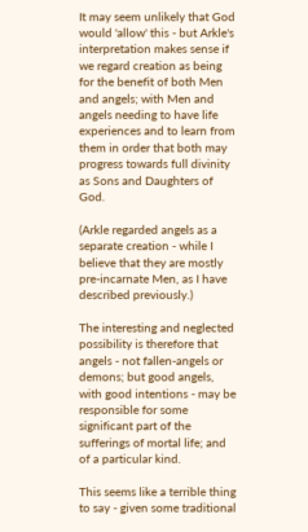It may seem unlikely that God would 'allow' this - but Arkle's interpretation makes sense if we regard creation as being for the benefit of both Men and angels; with Men and angels needing to have life experiences and to learn from them in order that both may progress towards full divinity as Sons and Daughters of God.

(Arkle regarded angels as a separate creation - while I believe that they are mostly pre-incarnate Men, as I have described previously.)

The interesting and neglected possibility is therefore that angels - not fallen-angels or demons; but good angels, with good intentions - may be responsible for some significant part of the sufferings of mortal life; and of a particular kind.

This seems like a terrible thing to say - given some traditional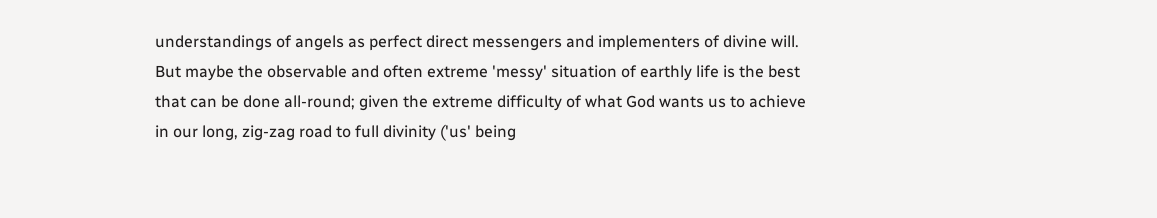understandings of angels as perfect direct messengers and implementers of divine will. But maybe the observable and often extreme 'messy' situation of earthly life is the best that can be done all-round; given the extreme difficulty of what God wants us to achieve in our long, zig-zag road to full divinity ('us' being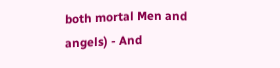both mortal Men and angels) - And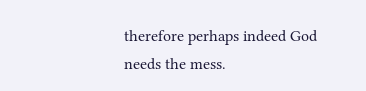therefore perhaps indeed God needs the mess.